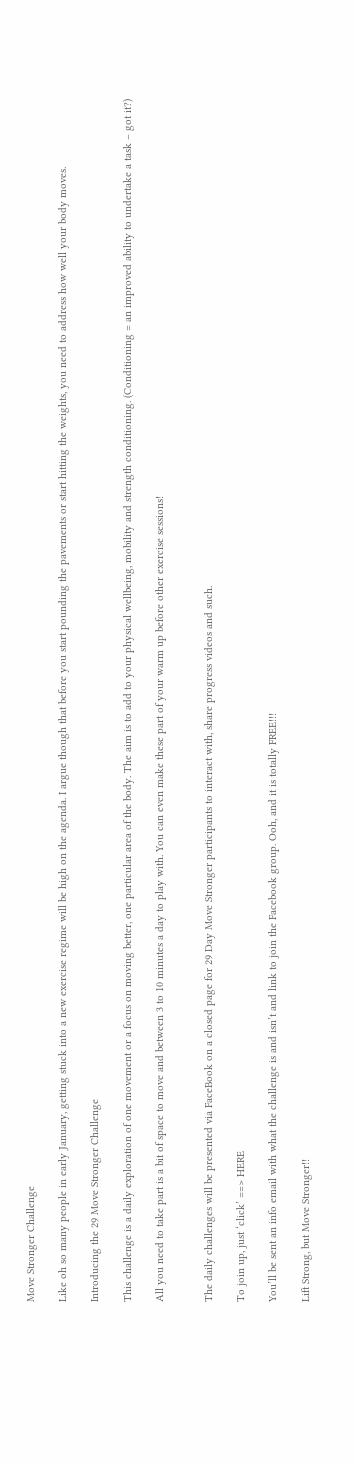Move Stronger Challenge

Like oh so many people in early January, getting stuck into a new exercise regime will be high on the agenda. I argue though that before you start pounding the pavements or start hitting the weights, you need to address how well your body moves.

Introducing the 29 Move Stronger Challenge

This challenge is a daily exploration of one movement or a focus on moving better, one particular area of the body. The aim is to add to your physical wellbeing, mobility and strength conditioning. (Conditioning = an improved ability to undertake a task – got it?)

All you need to take part is a bit of space to move and between 3 to 10 minutes a day to play with. You can even make these part of your warm up before other exercise sessions!


The daily challenges will be presented via FaceBook on a closed page for 29 Day Move Stronger participants to interact with, share progress videos and such.

To join up, just ‘click’ ==> HERE

You’ll be sent an info email with what the challenge is and isn’t and link to join the Facebook group. Ooh, and it is totally FREE!!!

Lift Strong, but Move Stronger!!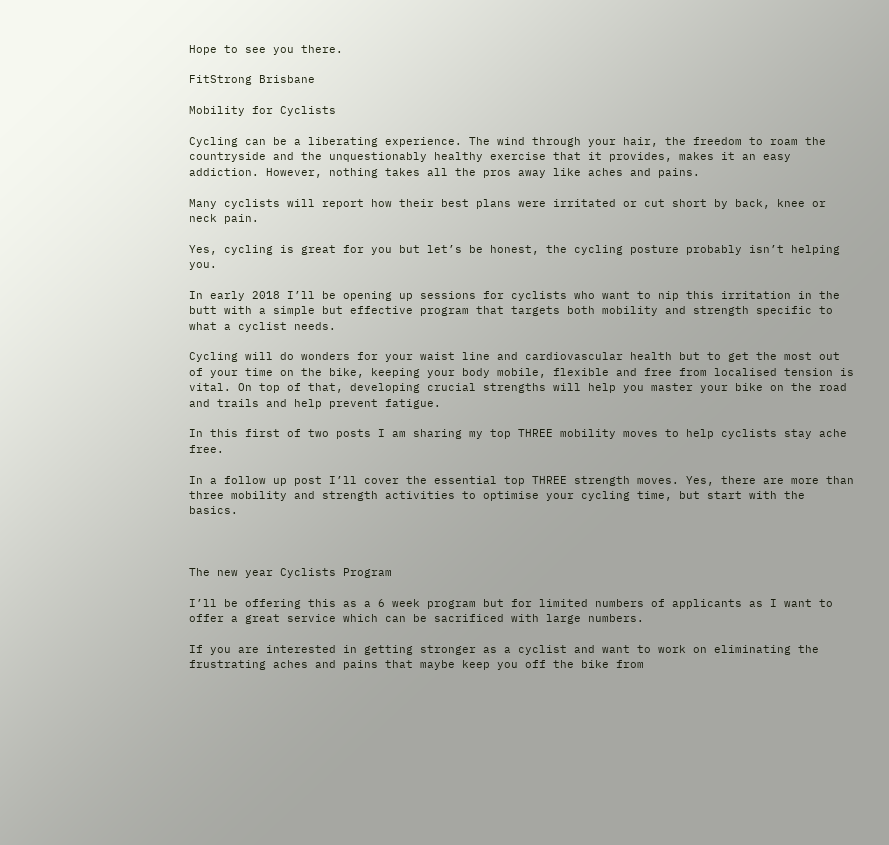Hope to see you there.

FitStrong Brisbane

Mobility for Cyclists

Cycling can be a liberating experience. The wind through your hair, the freedom to roam the countryside and the unquestionably healthy exercise that it provides, makes it an easy addiction. However, nothing takes all the pros away like aches and pains.

Many cyclists will report how their best plans were irritated or cut short by back, knee or neck pain.

Yes, cycling is great for you but let’s be honest, the cycling posture probably isn’t helping you.

In early 2018 I’ll be opening up sessions for cyclists who want to nip this irritation in the butt with a simple but effective program that targets both mobility and strength specific to what a cyclist needs.

Cycling will do wonders for your waist line and cardiovascular health but to get the most out of your time on the bike, keeping your body mobile, flexible and free from localised tension is vital. On top of that, developing crucial strengths will help you master your bike on the road and trails and help prevent fatigue.

In this first of two posts I am sharing my top THREE mobility moves to help cyclists stay ache free.

In a follow up post I’ll cover the essential top THREE strength moves. Yes, there are more than three mobility and strength activities to optimise your cycling time, but start with the basics.



The new year Cyclists Program

I’ll be offering this as a 6 week program but for limited numbers of applicants as I want to offer a great service which can be sacrificed with large numbers.

If you are interested in getting stronger as a cyclist and want to work on eliminating the frustrating aches and pains that maybe keep you off the bike from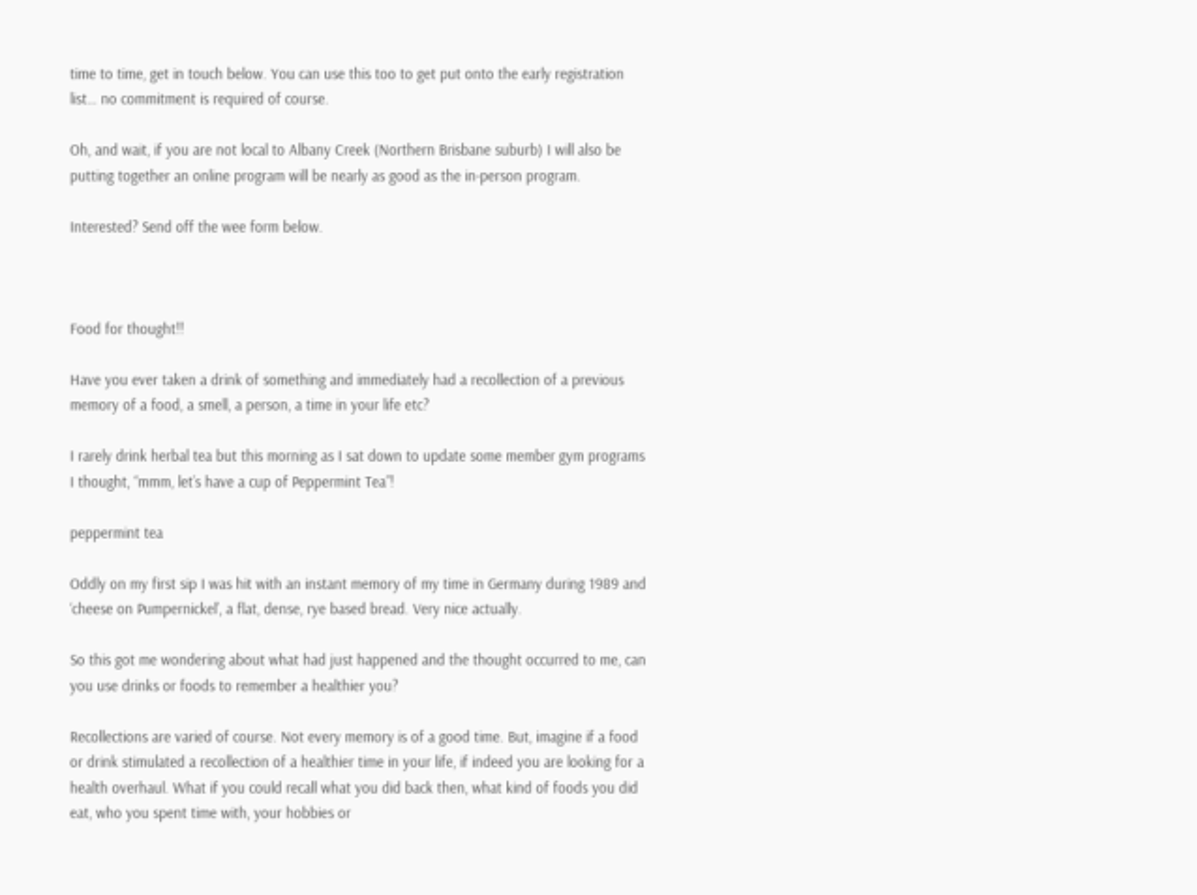time to time, get in touch below. You can use this too to get put onto the early registration list… no commitment is required of course.

Oh, and wait, if you are not local to Albany Creek (Northern Brisbane suburb) I will also be putting together an online program will be nearly as good as the in-person program.

Interested? Send off the wee form below.



Food for thought!!

Have you ever taken a drink of something and immediately had a recollection of a previous memory of a food, a smell, a person, a time in your life etc?

I rarely drink herbal tea but this morning as I sat down to update some member gym programs I thought, “mmm, let’s have a cup of Peppermint Tea”!

peppermint tea

Oddly on my first sip I was hit with an instant memory of my time in Germany during 1989 and ‘cheese on Pumpernickel’, a flat, dense, rye based bread. Very nice actually.

So this got me wondering about what had just happened and the thought occurred to me, can you use drinks or foods to remember a healthier you?

Recollections are varied of course. Not every memory is of a good time. But, imagine if a food or drink stimulated a recollection of a healthier time in your life, if indeed you are looking for a health overhaul. What if you could recall what you did back then, what kind of foods you did eat, who you spent time with, your hobbies or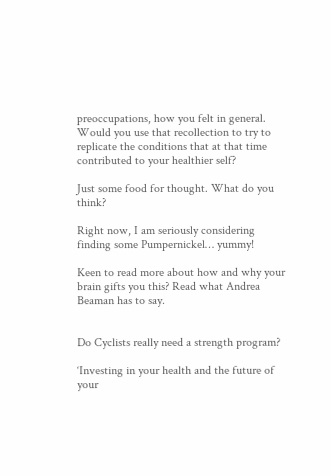preoccupations, how you felt in general. Would you use that recollection to try to replicate the conditions that at that time contributed to your healthier self?

Just some food for thought. What do you think?

Right now, I am seriously considering finding some Pumpernickel… yummy!

Keen to read more about how and why your brain gifts you this? Read what Andrea Beaman has to say.


Do Cyclists really need a strength program?

‘Investing in your health and the future of your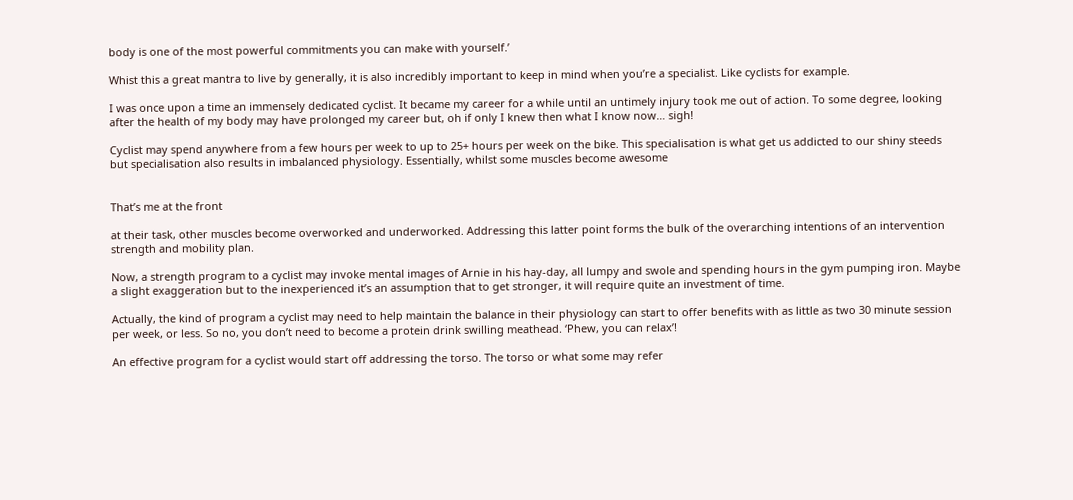body is one of the most powerful commitments you can make with yourself.’

Whist this a great mantra to live by generally, it is also incredibly important to keep in mind when you’re a specialist. Like cyclists for example.

I was once upon a time an immensely dedicated cyclist. It became my career for a while until an untimely injury took me out of action. To some degree, looking after the health of my body may have prolonged my career but, oh if only I knew then what I know now… sigh!

Cyclist may spend anywhere from a few hours per week to up to 25+ hours per week on the bike. This specialisation is what get us addicted to our shiny steeds but specialisation also results in imbalanced physiology. Essentially, whilst some muscles become awesome


That’s me at the front

at their task, other muscles become overworked and underworked. Addressing this latter point forms the bulk of the overarching intentions of an intervention strength and mobility plan.

Now, a strength program to a cyclist may invoke mental images of Arnie in his hay-day, all lumpy and swole and spending hours in the gym pumping iron. Maybe a slight exaggeration but to the inexperienced it’s an assumption that to get stronger, it will require quite an investment of time.

Actually, the kind of program a cyclist may need to help maintain the balance in their physiology can start to offer benefits with as little as two 30 minute session per week, or less. So no, you don’t need to become a protein drink swilling meathead. ‘Phew, you can relax’!

An effective program for a cyclist would start off addressing the torso. The torso or what some may refer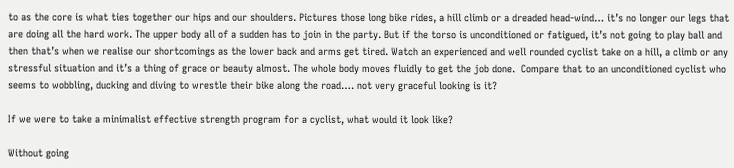to as the core is what ties together our hips and our shoulders. Pictures those long bike rides, a hill climb or a dreaded head-wind… it’s no longer our legs that are doing all the hard work. The upper body all of a sudden has to join in the party. But if the torso is unconditioned or fatigued, it’s not going to play ball and then that’s when we realise our shortcomings as the lower back and arms get tired. Watch an experienced and well rounded cyclist take on a hill, a climb or any stressful situation and it’s a thing of grace or beauty almost. The whole body moves fluidly to get the job done.  Compare that to an unconditioned cyclist who seems to wobbling, ducking and diving to wrestle their bike along the road…. not very graceful looking is it?

If we were to take a minimalist effective strength program for a cyclist, what would it look like?

Without going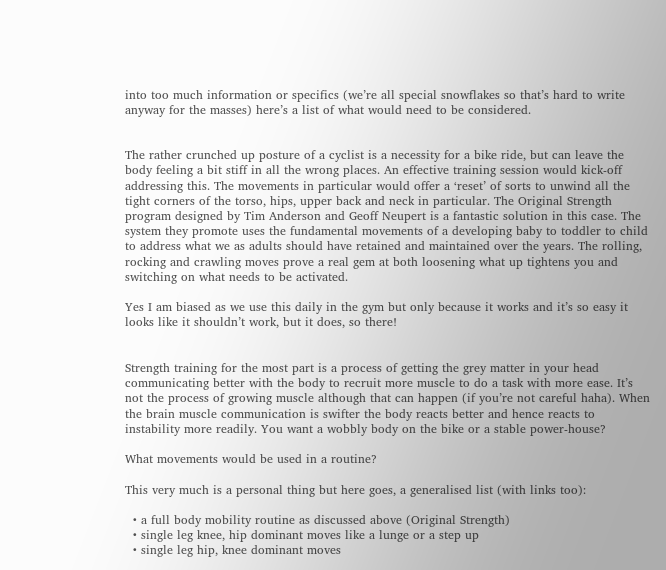into too much information or specifics (we’re all special snowflakes so that’s hard to write anyway for the masses) here’s a list of what would need to be considered.


The rather crunched up posture of a cyclist is a necessity for a bike ride, but can leave the body feeling a bit stiff in all the wrong places. An effective training session would kick-off addressing this. The movements in particular would offer a ‘reset’ of sorts to unwind all the tight corners of the torso, hips, upper back and neck in particular. The Original Strength program designed by Tim Anderson and Geoff Neupert is a fantastic solution in this case. The system they promote uses the fundamental movements of a developing baby to toddler to child to address what we as adults should have retained and maintained over the years. The rolling, rocking and crawling moves prove a real gem at both loosening what up tightens you and switching on what needs to be activated.

Yes I am biased as we use this daily in the gym but only because it works and it’s so easy it looks like it shouldn’t work, but it does, so there!


Strength training for the most part is a process of getting the grey matter in your head communicating better with the body to recruit more muscle to do a task with more ease. It’s not the process of growing muscle although that can happen (if you’re not careful haha). When the brain muscle communication is swifter the body reacts better and hence reacts to instability more readily. You want a wobbly body on the bike or a stable power-house?

What movements would be used in a routine?

This very much is a personal thing but here goes, a generalised list (with links too):

  • a full body mobility routine as discussed above (Original Strength)
  • single leg knee, hip dominant moves like a lunge or a step up
  • single leg hip, knee dominant moves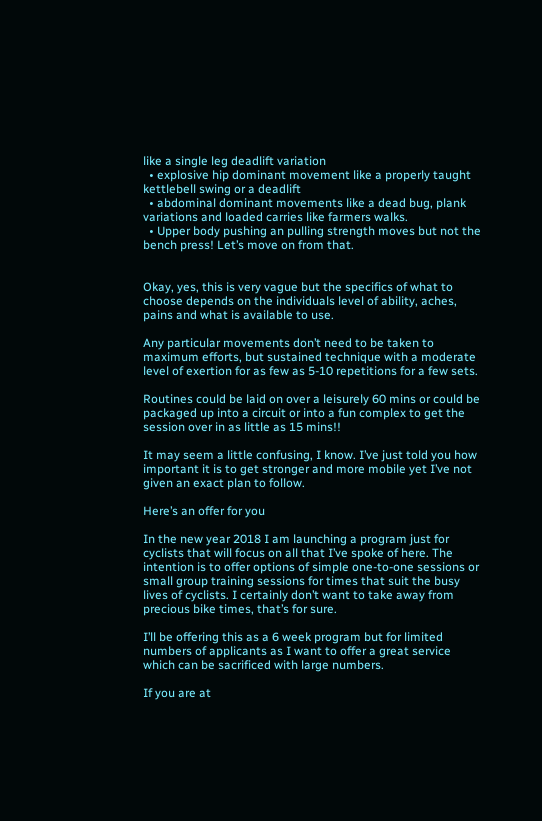like a single leg deadlift variation
  • explosive hip dominant movement like a properly taught kettlebell swing or a deadlift
  • abdominal dominant movements like a dead bug, plank variations and loaded carries like farmers walks.
  • Upper body pushing an pulling strength moves but not the bench press! Let’s move on from that.


Okay, yes, this is very vague but the specifics of what to choose depends on the individuals level of ability, aches, pains and what is available to use.

Any particular movements don’t need to be taken to maximum efforts, but sustained technique with a moderate level of exertion for as few as 5-10 repetitions for a few sets.

Routines could be laid on over a leisurely 60 mins or could be packaged up into a circuit or into a fun complex to get the session over in as little as 15 mins!!

It may seem a little confusing, I know. I’ve just told you how important it is to get stronger and more mobile yet I’ve not given an exact plan to follow.

Here’s an offer for you

In the new year 2018 I am launching a program just for cyclists that will focus on all that I’ve spoke of here. The intention is to offer options of simple one-to-one sessions or small group training sessions for times that suit the busy lives of cyclists. I certainly don’t want to take away from precious bike times, that’s for sure.

I’ll be offering this as a 6 week program but for limited numbers of applicants as I want to offer a great service which can be sacrificed with large numbers.

If you are at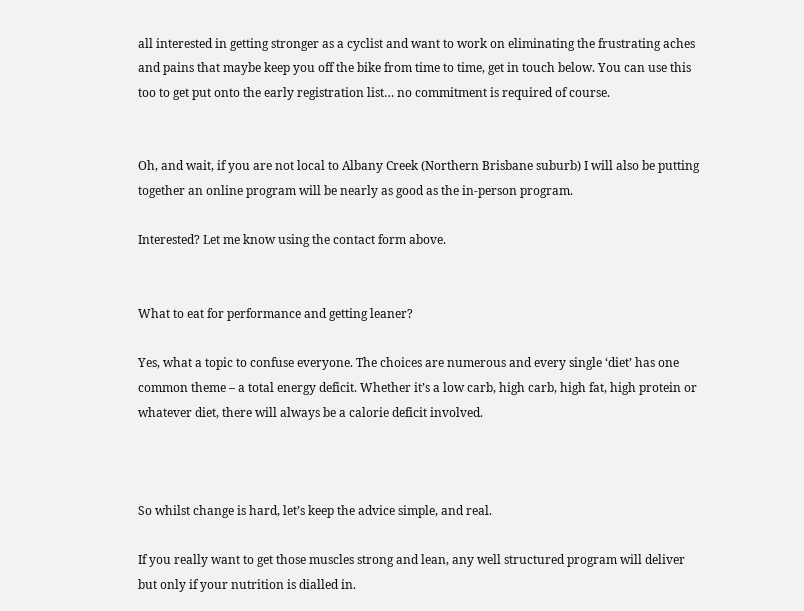all interested in getting stronger as a cyclist and want to work on eliminating the frustrating aches and pains that maybe keep you off the bike from time to time, get in touch below. You can use this too to get put onto the early registration list… no commitment is required of course.


Oh, and wait, if you are not local to Albany Creek (Northern Brisbane suburb) I will also be putting together an online program will be nearly as good as the in-person program.

Interested? Let me know using the contact form above.


What to eat for performance and getting leaner?

Yes, what a topic to confuse everyone. The choices are numerous and every single ‘diet’ has one common theme – a total energy deficit. Whether it’s a low carb, high carb, high fat, high protein or whatever diet, there will always be a calorie deficit involved.



So whilst change is hard, let’s keep the advice simple, and real.

If you really want to get those muscles strong and lean, any well structured program will deliver but only if your nutrition is dialled in.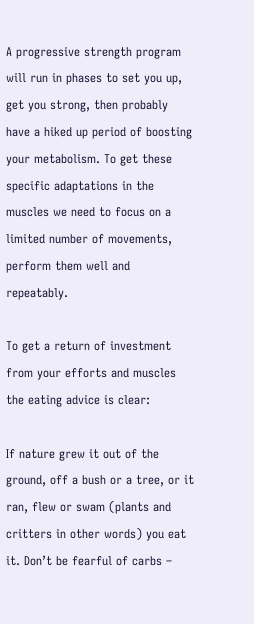A progressive strength program will run in phases to set you up, get you strong, then probably have a hiked up period of boosting your metabolism. To get these specific adaptations in the muscles we need to focus on a limited number of movements, perform them well and repeatably.

To get a return of investment from your efforts and muscles the eating advice is clear:

If nature grew it out of the ground, off a bush or a tree, or it ran, flew or swam (plants and critters in other words) you eat it. Don’t be fearful of carbs –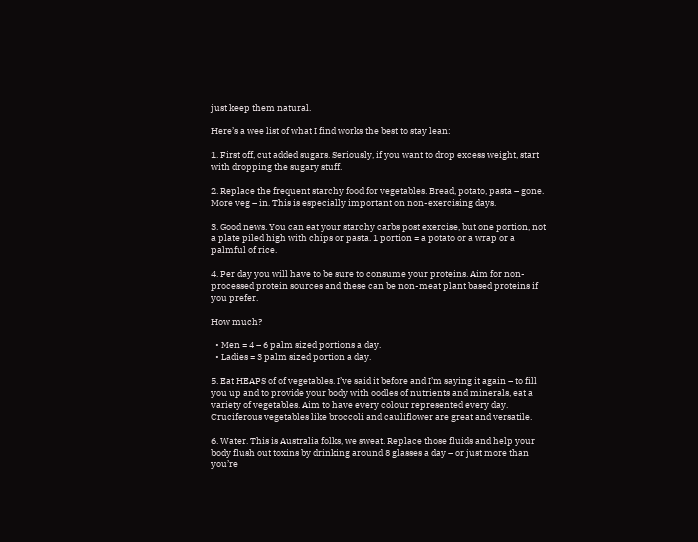just keep them natural.

Here’s a wee list of what I find works the best to stay lean:

1. First off, cut added sugars. Seriously, if you want to drop excess weight, start with dropping the sugary stuff.

2. Replace the frequent starchy food for vegetables. Bread, potato, pasta – gone. More veg – in. This is especially important on non-exercising days.

3. Good news. You can eat your starchy carbs post exercise, but one portion, not a plate piled high with chips or pasta. 1 portion = a potato or a wrap or a palmful of rice.

4. Per day you will have to be sure to consume your proteins. Aim for non-processed protein sources and these can be non-meat plant based proteins if you prefer.

How much?

  • Men = 4 – 6 palm sized portions a day.
  • Ladies = 3 palm sized portion a day.

5. Eat HEAPS of of vegetables. I’ve said it before and I’m saying it again – to fill you up and to provide your body with oodles of nutrients and minerals, eat a variety of vegetables. Aim to have every colour represented every day. Cruciferous vegetables like broccoli and cauliflower are great and versatile.

6. Water. This is Australia folks, we sweat. Replace those fluids and help your body flush out toxins by drinking around 8 glasses a day – or just more than you’re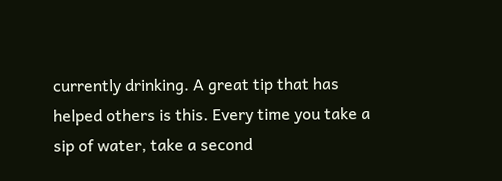currently drinking. A great tip that has helped others is this. Every time you take a sip of water, take a second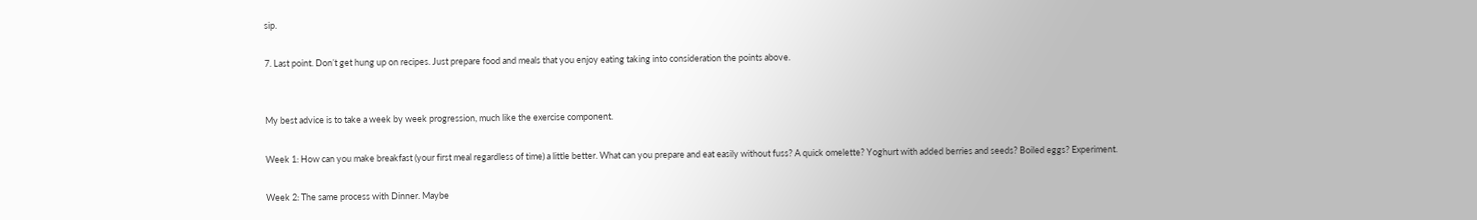sip.

7. Last point. Don’t get hung up on recipes. Just prepare food and meals that you enjoy eating taking into consideration the points above.


My best advice is to take a week by week progression, much like the exercise component.

Week 1: How can you make breakfast (your first meal regardless of time) a little better. What can you prepare and eat easily without fuss? A quick omelette? Yoghurt with added berries and seeds? Boiled eggs? Experiment.

Week 2: The same process with Dinner. Maybe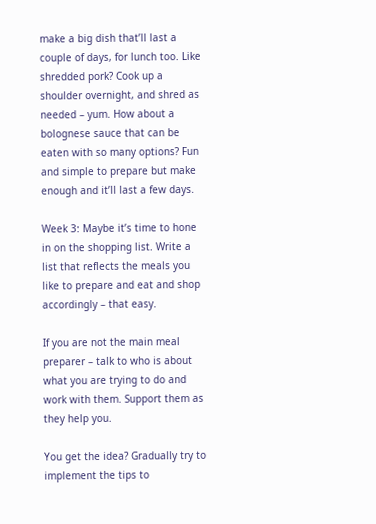make a big dish that’ll last a couple of days, for lunch too. Like shredded pork? Cook up a shoulder overnight, and shred as needed – yum. How about a bolognese sauce that can be eaten with so many options? Fun and simple to prepare but make enough and it’ll last a few days.

Week 3: Maybe it’s time to hone in on the shopping list. Write a list that reflects the meals you like to prepare and eat and shop accordingly – that easy.

If you are not the main meal preparer – talk to who is about what you are trying to do and work with them. Support them as they help you.

You get the idea? Gradually try to implement the tips to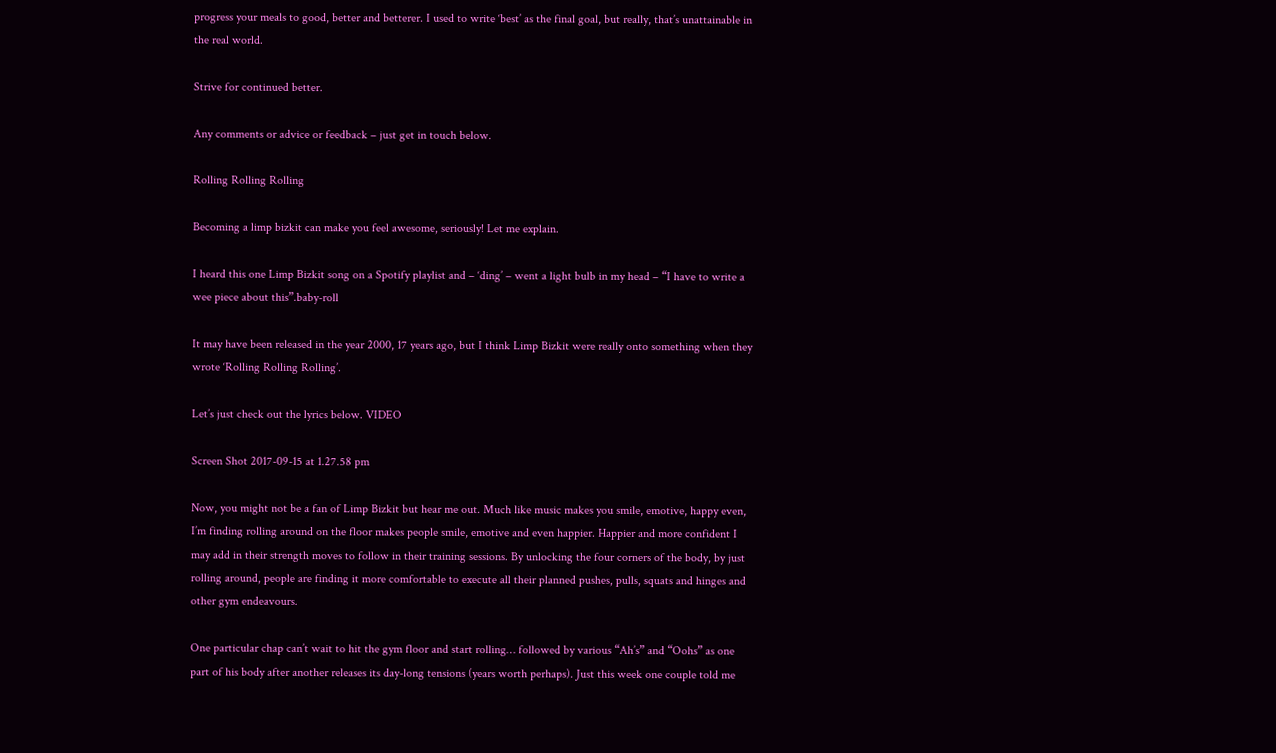progress your meals to good, better and betterer. I used to write ‘best’ as the final goal, but really, that’s unattainable in the real world.

Strive for continued better.

Any comments or advice or feedback – just get in touch below.

Rolling Rolling Rolling

Becoming a limp bizkit can make you feel awesome, seriously! Let me explain.

I heard this one Limp Bizkit song on a Spotify playlist and – ‘ding’ – went a light bulb in my head – “I have to write a wee piece about this”.baby-roll

It may have been released in the year 2000, 17 years ago, but I think Limp Bizkit were really onto something when they wrote ‘Rolling Rolling Rolling’.

Let’s just check out the lyrics below. VIDEO

Screen Shot 2017-09-15 at 1.27.58 pm

Now, you might not be a fan of Limp Bizkit but hear me out. Much like music makes you smile, emotive, happy even, I’m finding rolling around on the floor makes people smile, emotive and even happier. Happier and more confident I may add in their strength moves to follow in their training sessions. By unlocking the four corners of the body, by just rolling around, people are finding it more comfortable to execute all their planned pushes, pulls, squats and hinges and other gym endeavours.

One particular chap can’t wait to hit the gym floor and start rolling… followed by various “Ah’s” and “Oohs” as one part of his body after another releases its day-long tensions (years worth perhaps). Just this week one couple told me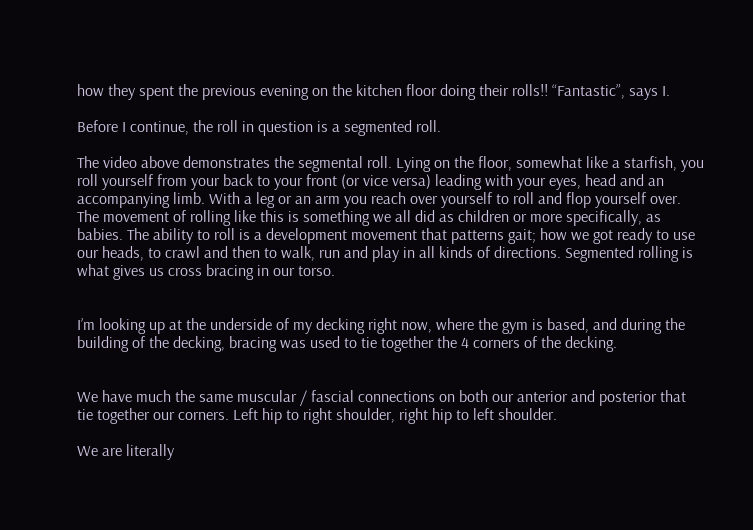how they spent the previous evening on the kitchen floor doing their rolls!! “Fantastic”, says I.

Before I continue, the roll in question is a segmented roll.

The video above demonstrates the segmental roll. Lying on the floor, somewhat like a starfish, you roll yourself from your back to your front (or vice versa) leading with your eyes, head and an accompanying limb. With a leg or an arm you reach over yourself to roll and flop yourself over.  The movement of rolling like this is something we all did as children or more specifically, as babies. The ability to roll is a development movement that patterns gait; how we got ready to use our heads, to crawl and then to walk, run and play in all kinds of directions. Segmented rolling is what gives us cross bracing in our torso.


I’m looking up at the underside of my decking right now, where the gym is based, and during the building of the decking, bracing was used to tie together the 4 corners of the decking.


We have much the same muscular / fascial connections on both our anterior and posterior that tie together our corners. Left hip to right shoulder, right hip to left shoulder.

We are literally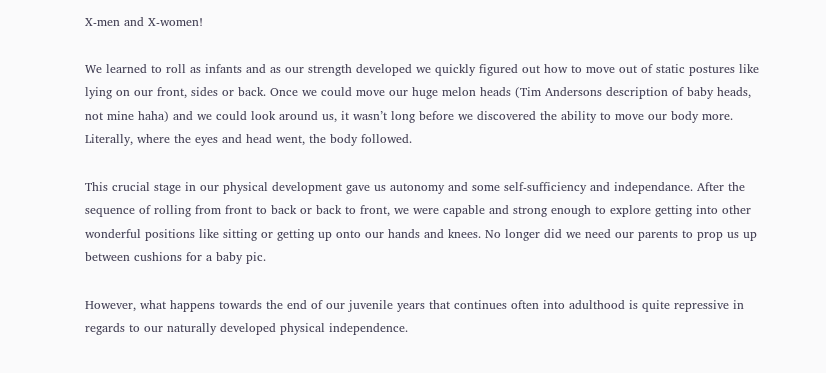X-men and X-women!

We learned to roll as infants and as our strength developed we quickly figured out how to move out of static postures like lying on our front, sides or back. Once we could move our huge melon heads (Tim Andersons description of baby heads, not mine haha) and we could look around us, it wasn’t long before we discovered the ability to move our body more. Literally, where the eyes and head went, the body followed.

This crucial stage in our physical development gave us autonomy and some self-sufficiency and independance. After the sequence of rolling from front to back or back to front, we were capable and strong enough to explore getting into other wonderful positions like sitting or getting up onto our hands and knees. No longer did we need our parents to prop us up between cushions for a baby pic.

However, what happens towards the end of our juvenile years that continues often into adulthood is quite repressive in regards to our naturally developed physical independence.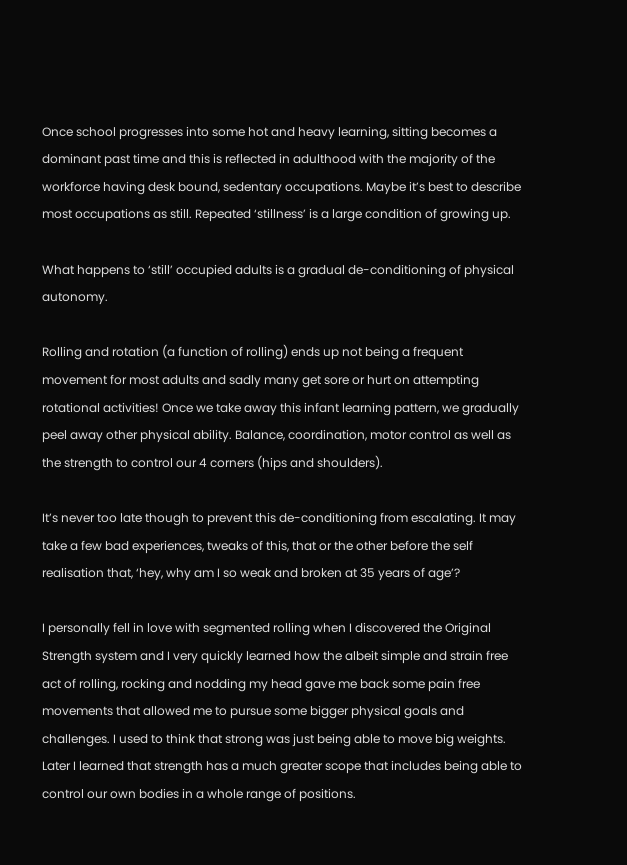Once school progresses into some hot and heavy learning, sitting becomes a dominant past time and this is reflected in adulthood with the majority of the workforce having desk bound, sedentary occupations. Maybe it’s best to describe most occupations as still. Repeated ‘stillness’ is a large condition of growing up.

What happens to ‘still’ occupied adults is a gradual de-conditioning of physical autonomy.

Rolling and rotation (a function of rolling) ends up not being a frequent movement for most adults and sadly many get sore or hurt on attempting rotational activities! Once we take away this infant learning pattern, we gradually peel away other physical ability. Balance, coordination, motor control as well as the strength to control our 4 corners (hips and shoulders).

It’s never too late though to prevent this de-conditioning from escalating. It may take a few bad experiences, tweaks of this, that or the other before the self realisation that, ‘hey, why am I so weak and broken at 35 years of age’?

I personally fell in love with segmented rolling when I discovered the Original Strength system and I very quickly learned how the albeit simple and strain free act of rolling, rocking and nodding my head gave me back some pain free movements that allowed me to pursue some bigger physical goals and challenges. I used to think that strong was just being able to move big weights. Later I learned that strength has a much greater scope that includes being able to control our own bodies in a whole range of positions.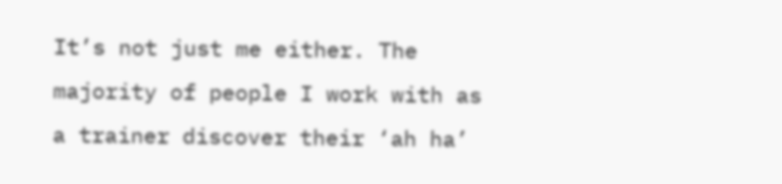It’s not just me either. The majority of people I work with as a trainer discover their ‘ah ha’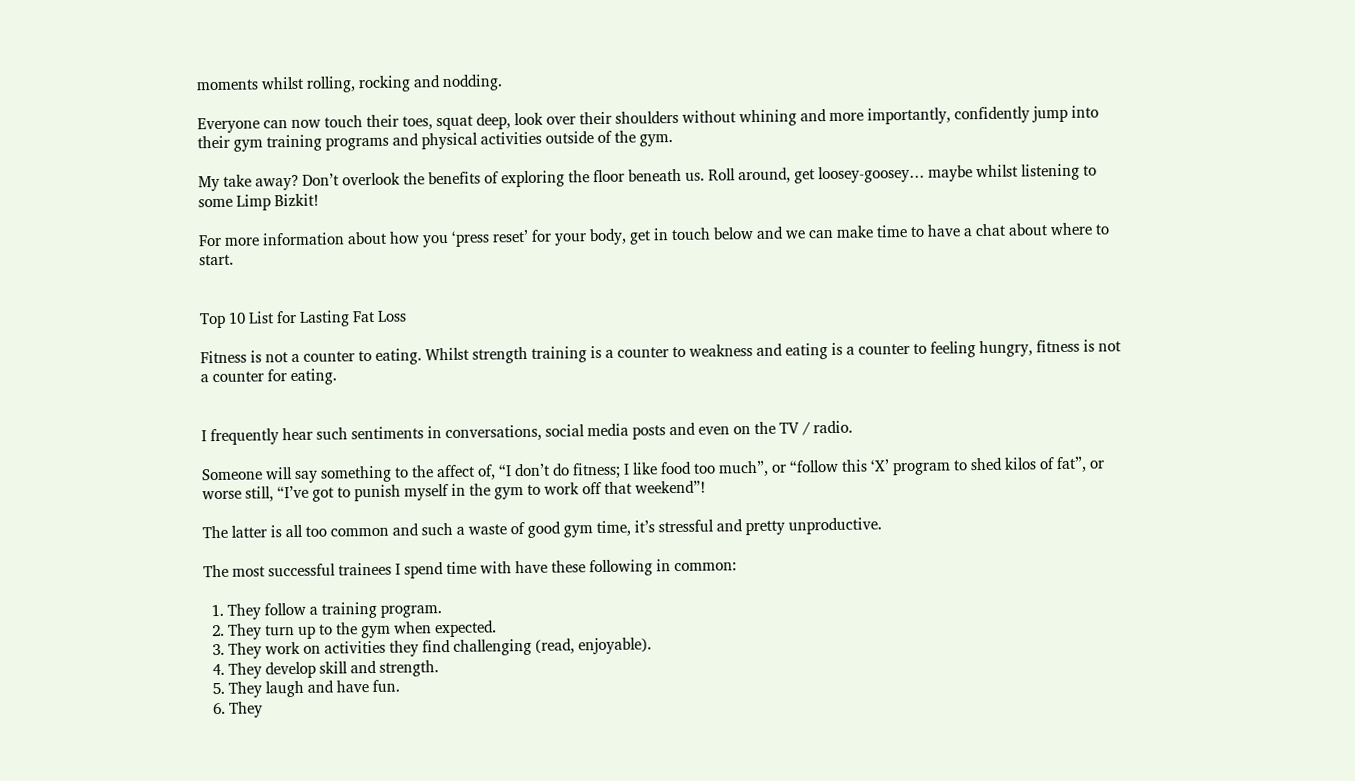moments whilst rolling, rocking and nodding.

Everyone can now touch their toes, squat deep, look over their shoulders without whining and more importantly, confidently jump into their gym training programs and physical activities outside of the gym.

My take away? Don’t overlook the benefits of exploring the floor beneath us. Roll around, get loosey-goosey… maybe whilst listening to some Limp Bizkit!

For more information about how you ‘press reset’ for your body, get in touch below and we can make time to have a chat about where to start.


Top 10 List for Lasting Fat Loss

Fitness is not a counter to eating. Whilst strength training is a counter to weakness and eating is a counter to feeling hungry, fitness is not a counter for eating.


I frequently hear such sentiments in conversations, social media posts and even on the TV / radio.

Someone will say something to the affect of, “I don’t do fitness; I like food too much”, or “follow this ‘X’ program to shed kilos of fat”, or worse still, “I’ve got to punish myself in the gym to work off that weekend”!

The latter is all too common and such a waste of good gym time, it’s stressful and pretty unproductive.

The most successful trainees I spend time with have these following in common:

  1. They follow a training program.
  2. They turn up to the gym when expected.
  3. They work on activities they find challenging (read, enjoyable).
  4. They develop skill and strength.
  5. They laugh and have fun.
  6. They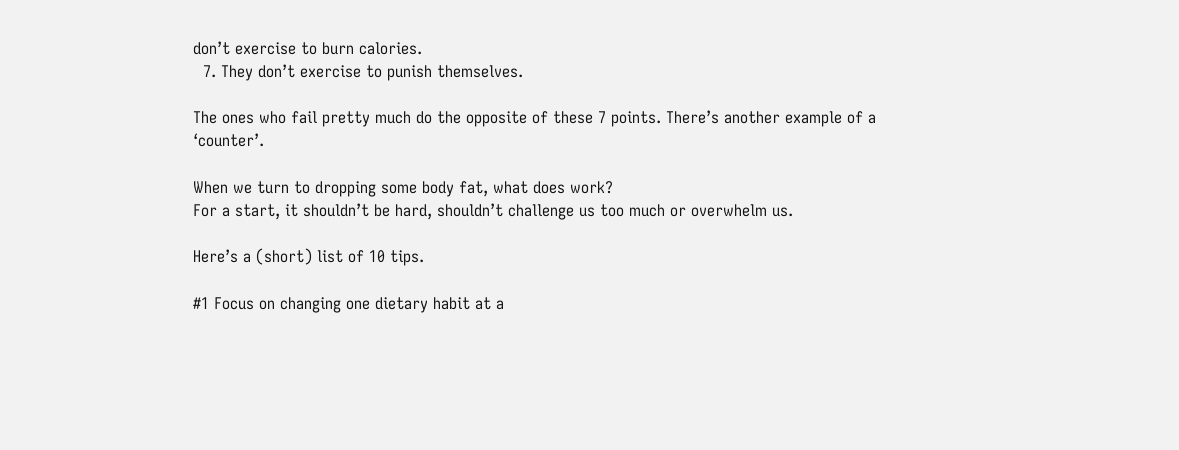don’t exercise to burn calories.
  7. They don’t exercise to punish themselves.

The ones who fail pretty much do the opposite of these 7 points. There’s another example of a ‘counter’.

When we turn to dropping some body fat, what does work?
For a start, it shouldn’t be hard, shouldn’t challenge us too much or overwhelm us.

Here’s a (short) list of 10 tips.

#1 Focus on changing one dietary habit at a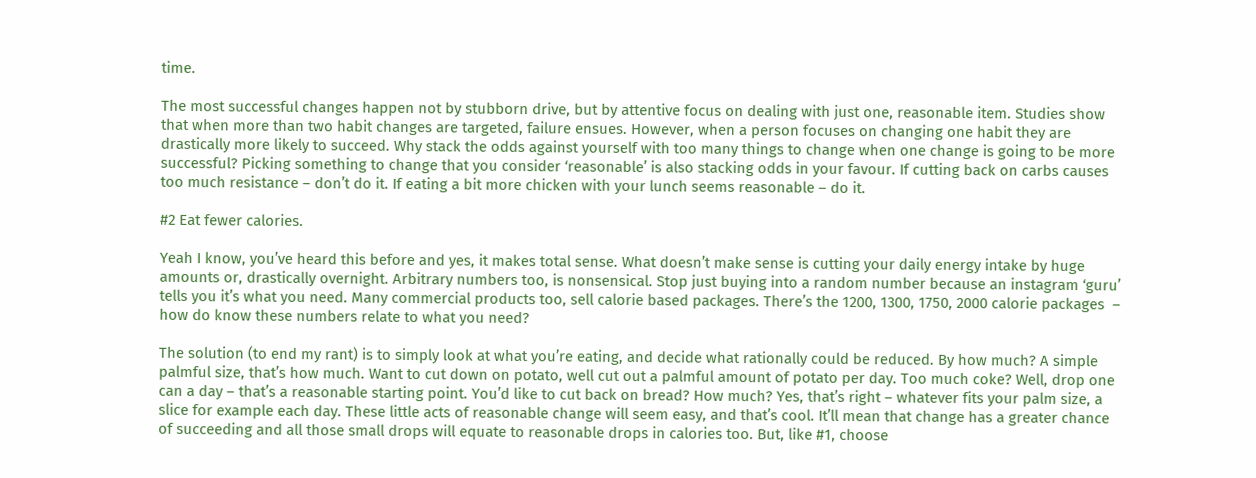time.

The most successful changes happen not by stubborn drive, but by attentive focus on dealing with just one, reasonable item. Studies show that when more than two habit changes are targeted, failure ensues. However, when a person focuses on changing one habit they are drastically more likely to succeed. Why stack the odds against yourself with too many things to change when one change is going to be more successful? Picking something to change that you consider ‘reasonable’ is also stacking odds in your favour. If cutting back on carbs causes too much resistance – don’t do it. If eating a bit more chicken with your lunch seems reasonable – do it.

#2 Eat fewer calories.

Yeah I know, you’ve heard this before and yes, it makes total sense. What doesn’t make sense is cutting your daily energy intake by huge amounts or, drastically overnight. Arbitrary numbers too, is nonsensical. Stop just buying into a random number because an instagram ‘guru’ tells you it’s what you need. Many commercial products too, sell calorie based packages. There’s the 1200, 1300, 1750, 2000 calorie packages  – how do know these numbers relate to what you need?

The solution (to end my rant) is to simply look at what you’re eating, and decide what rationally could be reduced. By how much? A simple palmful size, that’s how much. Want to cut down on potato, well cut out a palmful amount of potato per day. Too much coke? Well, drop one can a day – that’s a reasonable starting point. You’d like to cut back on bread? How much? Yes, that’s right – whatever fits your palm size, a slice for example each day. These little acts of reasonable change will seem easy, and that’s cool. It’ll mean that change has a greater chance of succeeding and all those small drops will equate to reasonable drops in calories too. But, like #1, choose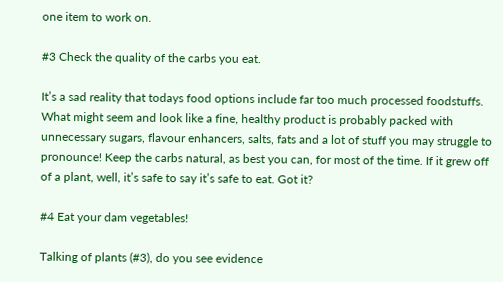one item to work on.

#3 Check the quality of the carbs you eat.

It’s a sad reality that todays food options include far too much processed foodstuffs. What might seem and look like a fine, healthy product is probably packed with unnecessary sugars, flavour enhancers, salts, fats and a lot of stuff you may struggle to pronounce! Keep the carbs natural, as best you can, for most of the time. If it grew off of a plant, well, it’s safe to say it’s safe to eat. Got it?

#4 Eat your dam vegetables!

Talking of plants (#3), do you see evidence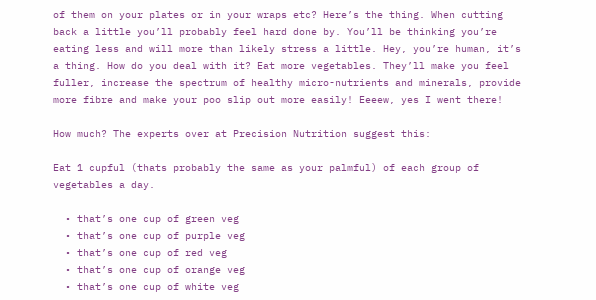of them on your plates or in your wraps etc? Here’s the thing. When cutting back a little you’ll probably feel hard done by. You’ll be thinking you’re eating less and will more than likely stress a little. Hey, you’re human, it’s a thing. How do you deal with it? Eat more vegetables. They’ll make you feel fuller, increase the spectrum of healthy micro-nutrients and minerals, provide more fibre and make your poo slip out more easily! Eeeew, yes I went there!

How much? The experts over at Precision Nutrition suggest this:

Eat 1 cupful (thats probably the same as your palmful) of each group of vegetables a day.

  • that’s one cup of green veg
  • that’s one cup of purple veg
  • that’s one cup of red veg
  • that’s one cup of orange veg
  • that’s one cup of white veg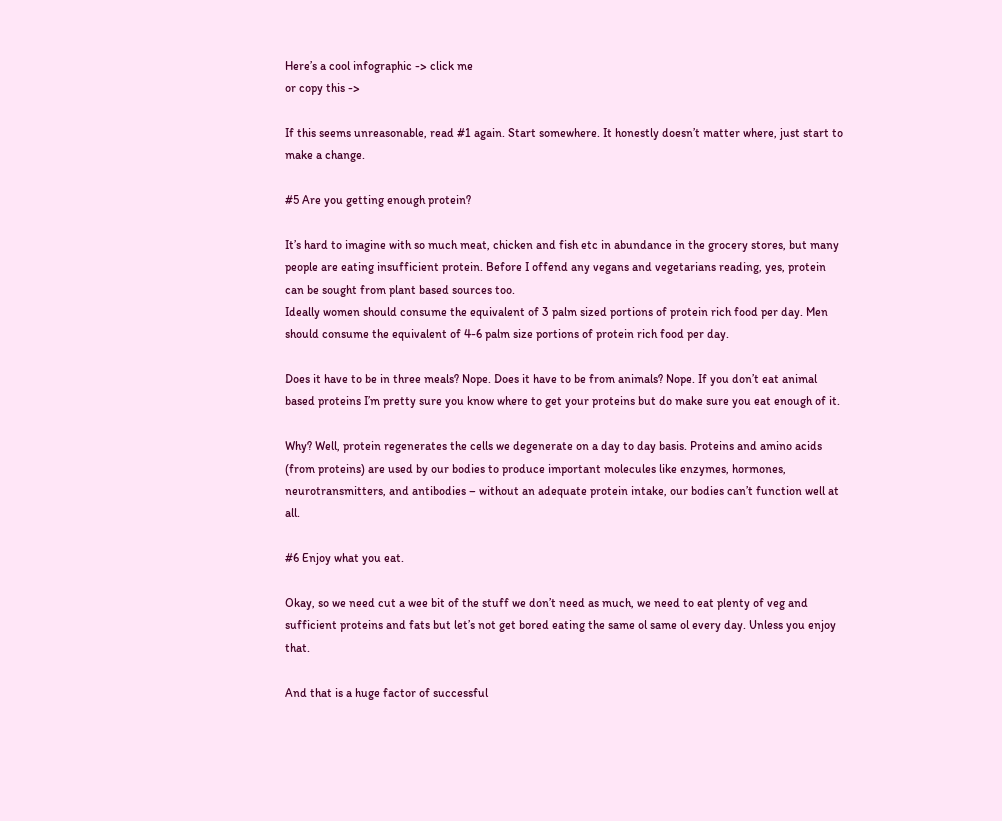Here’s a cool infographic -> click me
or copy this ->

If this seems unreasonable, read #1 again. Start somewhere. It honestly doesn’t matter where, just start to make a change.

#5 Are you getting enough protein?

It’s hard to imagine with so much meat, chicken and fish etc in abundance in the grocery stores, but many people are eating insufficient protein. Before I offend any vegans and vegetarians reading, yes, protein can be sought from plant based sources too.
Ideally women should consume the equivalent of 3 palm sized portions of protein rich food per day. Men should consume the equivalent of 4-6 palm size portions of protein rich food per day.

Does it have to be in three meals? Nope. Does it have to be from animals? Nope. If you don’t eat animal based proteins I’m pretty sure you know where to get your proteins but do make sure you eat enough of it.

Why? Well, protein regenerates the cells we degenerate on a day to day basis. Proteins and amino acids (from proteins) are used by our bodies to produce important molecules like enzymes, hormones, neurotransmitters, and antibodies – without an adequate protein intake, our bodies can’t function well at all.

#6 Enjoy what you eat.

Okay, so we need cut a wee bit of the stuff we don’t need as much, we need to eat plenty of veg and sufficient proteins and fats but let’s not get bored eating the same ol same ol every day. Unless you enjoy that.

And that is a huge factor of successful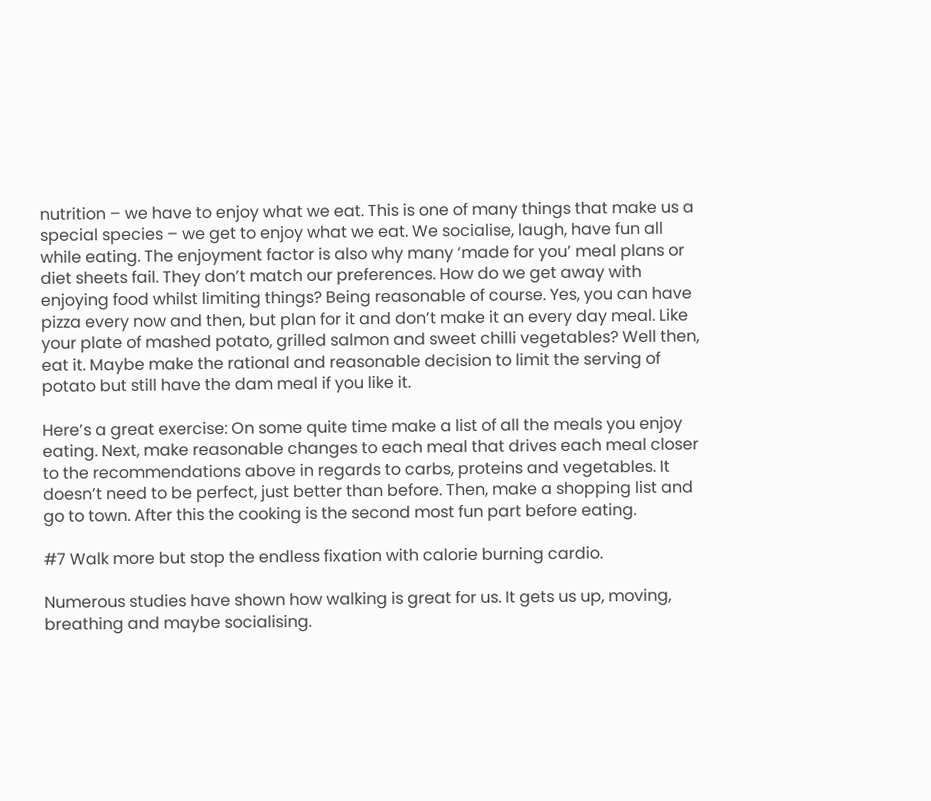nutrition – we have to enjoy what we eat. This is one of many things that make us a special species – we get to enjoy what we eat. We socialise, laugh, have fun all while eating. The enjoyment factor is also why many ‘made for you’ meal plans or diet sheets fail. They don’t match our preferences. How do we get away with enjoying food whilst limiting things? Being reasonable of course. Yes, you can have pizza every now and then, but plan for it and don’t make it an every day meal. Like your plate of mashed potato, grilled salmon and sweet chilli vegetables? Well then, eat it. Maybe make the rational and reasonable decision to limit the serving of potato but still have the dam meal if you like it.

Here’s a great exercise: On some quite time make a list of all the meals you enjoy eating. Next, make reasonable changes to each meal that drives each meal closer to the recommendations above in regards to carbs, proteins and vegetables. It doesn’t need to be perfect, just better than before. Then, make a shopping list and go to town. After this the cooking is the second most fun part before eating.

#7 Walk more but stop the endless fixation with calorie burning cardio.

Numerous studies have shown how walking is great for us. It gets us up, moving, breathing and maybe socialising.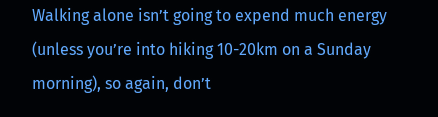Walking alone isn’t going to expend much energy (unless you’re into hiking 10-20km on a Sunday morning), so again, don’t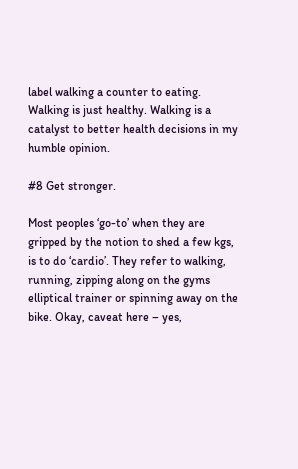label walking a counter to eating. Walking is just healthy. Walking is a catalyst to better health decisions in my humble opinion.

#8 Get stronger.

Most peoples ‘go-to’ when they are gripped by the notion to shed a few kgs, is to do ‘cardio’. They refer to walking, running, zipping along on the gyms elliptical trainer or spinning away on the bike. Okay, caveat here – yes,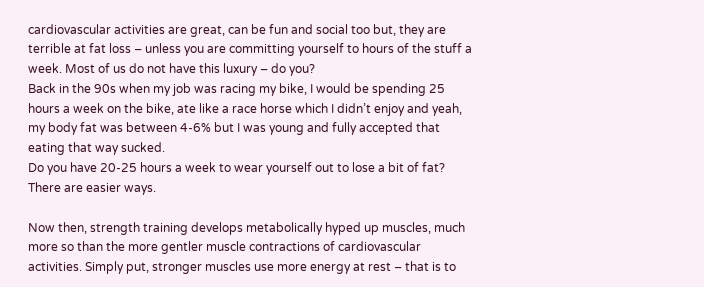cardiovascular activities are great, can be fun and social too but, they are terrible at fat loss – unless you are committing yourself to hours of the stuff a week. Most of us do not have this luxury – do you?
Back in the 90s when my job was racing my bike, I would be spending 25 hours a week on the bike, ate like a race horse which I didn’t enjoy and yeah, my body fat was between 4-6% but I was young and fully accepted that eating that way sucked.
Do you have 20-25 hours a week to wear yourself out to lose a bit of fat? There are easier ways.

Now then, strength training develops metabolically hyped up muscles, much more so than the more gentler muscle contractions of cardiovascular activities. Simply put, stronger muscles use more energy at rest – that is to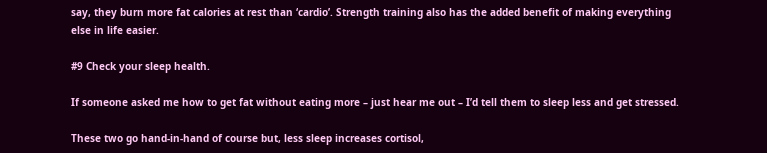say, they burn more fat calories at rest than ‘cardio’. Strength training also has the added benefit of making everything else in life easier.

#9 Check your sleep health.

If someone asked me how to get fat without eating more – just hear me out – I’d tell them to sleep less and get stressed.

These two go hand-in-hand of course but, less sleep increases cortisol,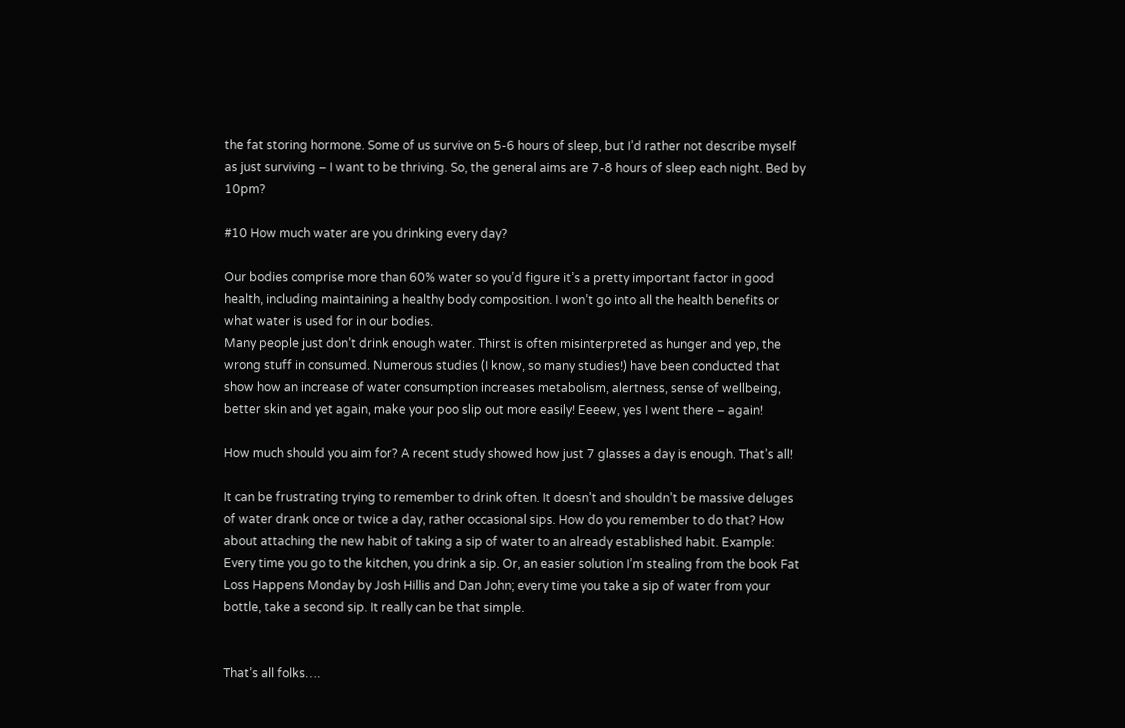the fat storing hormone. Some of us survive on 5-6 hours of sleep, but I’d rather not describe myself as just surviving – I want to be thriving. So, the general aims are 7-8 hours of sleep each night. Bed by 10pm?

#10 How much water are you drinking every day?

Our bodies comprise more than 60% water so you’d figure it’s a pretty important factor in good health, including maintaining a healthy body composition. I won’t go into all the health benefits or what water is used for in our bodies.
Many people just don’t drink enough water. Thirst is often misinterpreted as hunger and yep, the wrong stuff in consumed. Numerous studies (I know, so many studies!) have been conducted that show how an increase of water consumption increases metabolism, alertness, sense of wellbeing, better skin and yet again, make your poo slip out more easily! Eeeew, yes I went there – again!

How much should you aim for? A recent study showed how just 7 glasses a day is enough. That’s all!

It can be frustrating trying to remember to drink often. It doesn’t and shouldn’t be massive deluges of water drank once or twice a day, rather occasional sips. How do you remember to do that? How about attaching the new habit of taking a sip of water to an already established habit. Example: Every time you go to the kitchen, you drink a sip. Or, an easier solution I’m stealing from the book Fat Loss Happens Monday by Josh Hillis and Dan John; every time you take a sip of water from your bottle, take a second sip. It really can be that simple.


That’s all folks….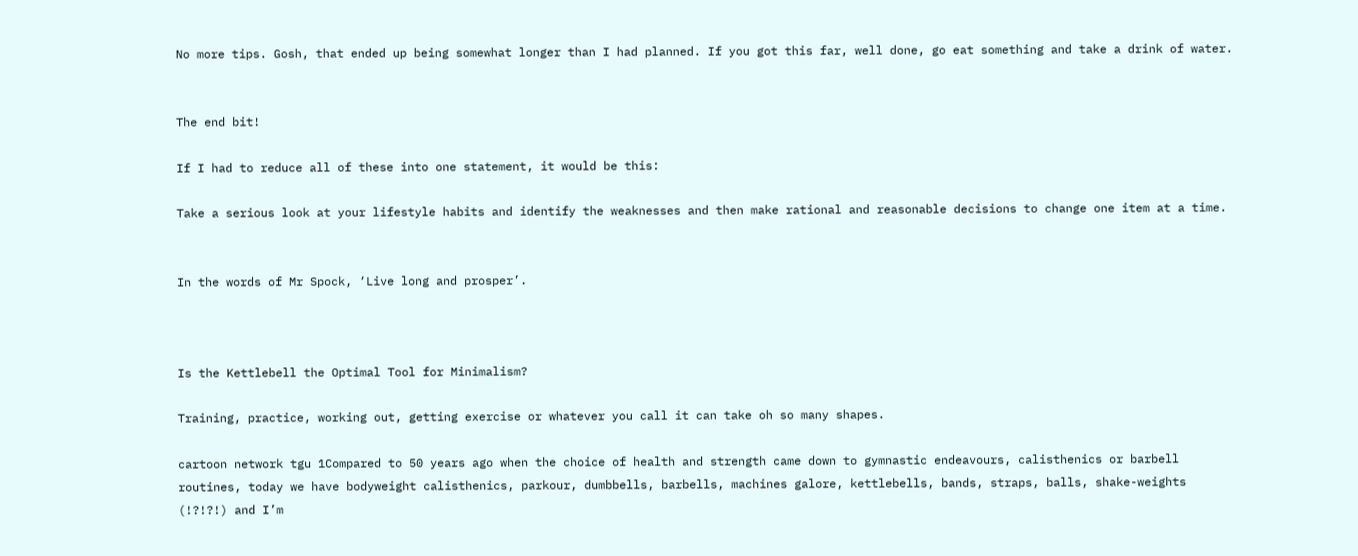No more tips. Gosh, that ended up being somewhat longer than I had planned. If you got this far, well done, go eat something and take a drink of water.


The end bit!

If I had to reduce all of these into one statement, it would be this:

Take a serious look at your lifestyle habits and identify the weaknesses and then make rational and reasonable decisions to change one item at a time.


In the words of Mr Spock, ‘Live long and prosper’.



Is the Kettlebell the Optimal Tool for Minimalism?

Training, practice, working out, getting exercise or whatever you call it can take oh so many shapes.

cartoon network tgu 1Compared to 50 years ago when the choice of health and strength came down to gymnastic endeavours, calisthenics or barbell routines, today we have bodyweight calisthenics, parkour, dumbbells, barbells, machines galore, kettlebells, bands, straps, balls, shake-weights (!?!?!) and I’m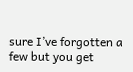sure I’ve forgotten a few but you get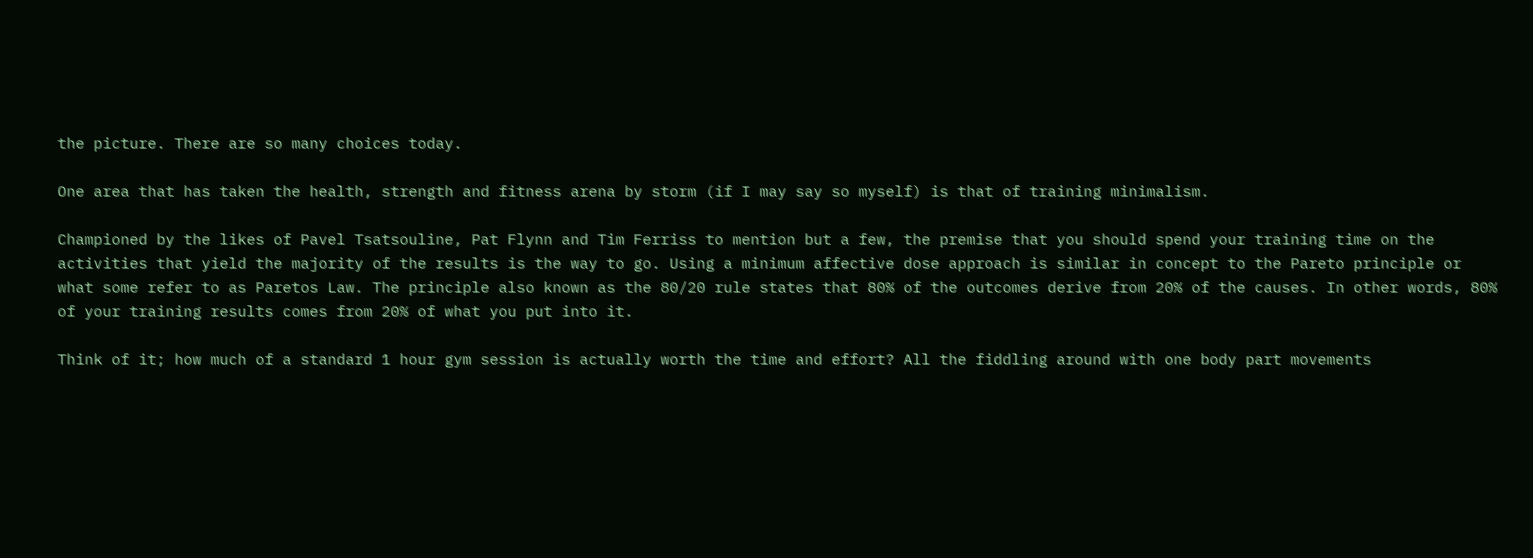the picture. There are so many choices today.

One area that has taken the health, strength and fitness arena by storm (if I may say so myself) is that of training minimalism.

Championed by the likes of Pavel Tsatsouline, Pat Flynn and Tim Ferriss to mention but a few, the premise that you should spend your training time on the activities that yield the majority of the results is the way to go. Using a minimum affective dose approach is similar in concept to the Pareto principle or what some refer to as Paretos Law. The principle also known as the 80/20 rule states that 80% of the outcomes derive from 20% of the causes. In other words, 80% of your training results comes from 20% of what you put into it.

Think of it; how much of a standard 1 hour gym session is actually worth the time and effort? All the fiddling around with one body part movements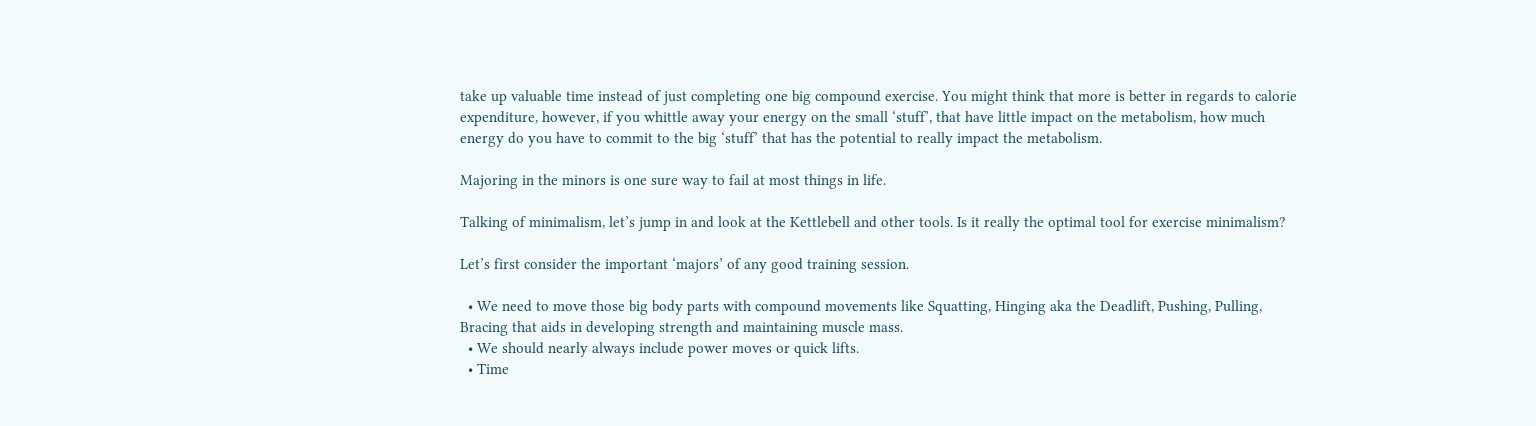take up valuable time instead of just completing one big compound exercise. You might think that more is better in regards to calorie expenditure, however, if you whittle away your energy on the small ‘stuff’, that have little impact on the metabolism, how much energy do you have to commit to the big ‘stuff’ that has the potential to really impact the metabolism.

Majoring in the minors is one sure way to fail at most things in life.

Talking of minimalism, let’s jump in and look at the Kettlebell and other tools. Is it really the optimal tool for exercise minimalism?

Let’s first consider the important ‘majors’ of any good training session.

  • We need to move those big body parts with compound movements like Squatting, Hinging aka the Deadlift, Pushing, Pulling, Bracing that aids in developing strength and maintaining muscle mass.
  • We should nearly always include power moves or quick lifts.
  • Time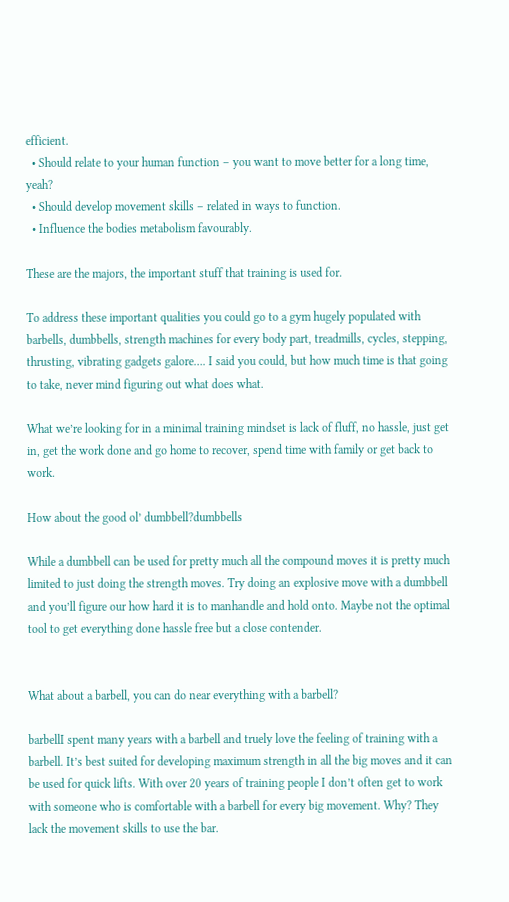efficient.
  • Should relate to your human function – you want to move better for a long time, yeah?
  • Should develop movement skills – related in ways to function.
  • Influence the bodies metabolism favourably.

These are the majors, the important stuff that training is used for.

To address these important qualities you could go to a gym hugely populated with barbells, dumbbells, strength machines for every body part, treadmills, cycles, stepping, thrusting, vibrating gadgets galore…. I said you could, but how much time is that going to take, never mind figuring out what does what.

What we’re looking for in a minimal training mindset is lack of fluff, no hassle, just get in, get the work done and go home to recover, spend time with family or get back to work.

How about the good ol’ dumbbell?dumbbells

While a dumbbell can be used for pretty much all the compound moves it is pretty much limited to just doing the strength moves. Try doing an explosive move with a dumbbell and you’ll figure our how hard it is to manhandle and hold onto. Maybe not the optimal tool to get everything done hassle free but a close contender.


What about a barbell, you can do near everything with a barbell?

barbellI spent many years with a barbell and truely love the feeling of training with a barbell. It’s best suited for developing maximum strength in all the big moves and it can be used for quick lifts. With over 20 years of training people I don’t often get to work with someone who is comfortable with a barbell for every big movement. Why? They lack the movement skills to use the bar.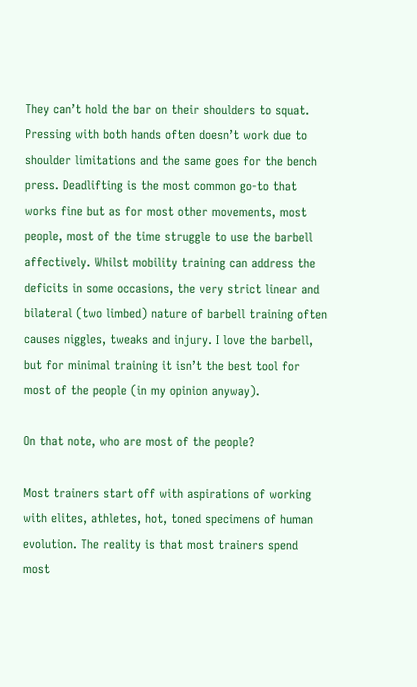They can’t hold the bar on their shoulders to squat. Pressing with both hands often doesn’t work due to shoulder limitations and the same goes for the bench press. Deadlifting is the most common go-to that works fine but as for most other movements, most people, most of the time struggle to use the barbell affectively. Whilst mobility training can address the deficits in some occasions, the very strict linear and bilateral (two limbed) nature of barbell training often causes niggles, tweaks and injury. I love the barbell, but for minimal training it isn’t the best tool for most of the people (in my opinion anyway).

On that note, who are most of the people?

Most trainers start off with aspirations of working with elites, athletes, hot, toned specimens of human evolution. The reality is that most trainers spend most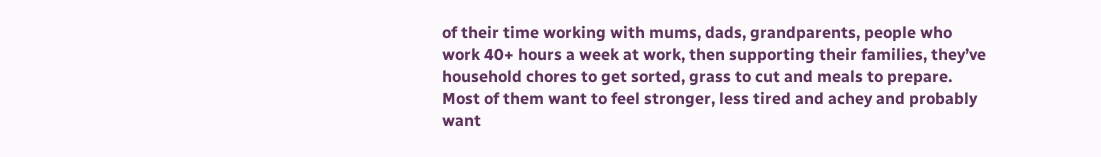of their time working with mums, dads, grandparents, people who work 40+ hours a week at work, then supporting their families, they’ve household chores to get sorted, grass to cut and meals to prepare. Most of them want to feel stronger, less tired and achey and probably want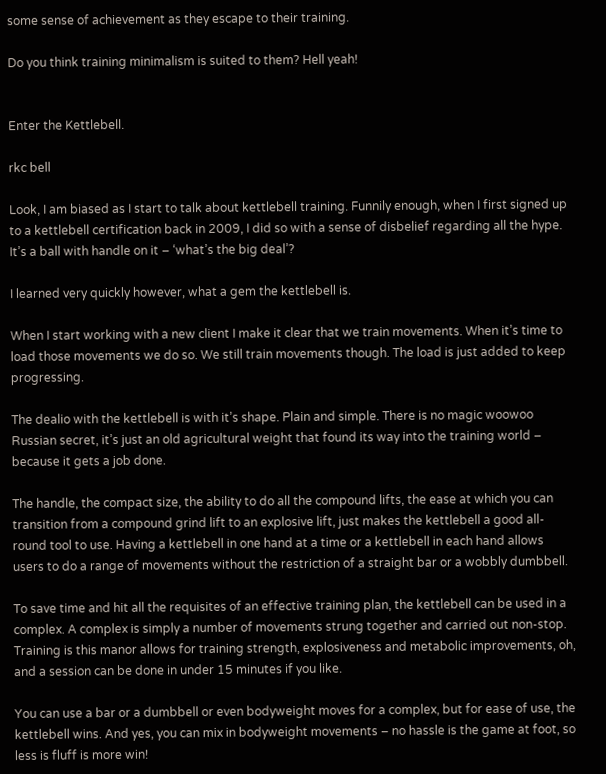some sense of achievement as they escape to their training.

Do you think training minimalism is suited to them? Hell yeah!


Enter the Kettlebell.

rkc bell

Look, I am biased as I start to talk about kettlebell training. Funnily enough, when I first signed up to a kettlebell certification back in 2009, I did so with a sense of disbelief regarding all the hype. It’s a ball with handle on it – ‘what’s the big deal’?

I learned very quickly however, what a gem the kettlebell is.

When I start working with a new client I make it clear that we train movements. When it’s time to load those movements we do so. We still train movements though. The load is just added to keep progressing.

The dealio with the kettlebell is with it’s shape. Plain and simple. There is no magic woowoo Russian secret, it’s just an old agricultural weight that found its way into the training world – because it gets a job done.

The handle, the compact size, the ability to do all the compound lifts, the ease at which you can transition from a compound grind lift to an explosive lift, just makes the kettlebell a good all-round tool to use. Having a kettlebell in one hand at a time or a kettlebell in each hand allows users to do a range of movements without the restriction of a straight bar or a wobbly dumbbell.

To save time and hit all the requisites of an effective training plan, the kettlebell can be used in a complex. A complex is simply a number of movements strung together and carried out non-stop. Training is this manor allows for training strength, explosiveness and metabolic improvements, oh, and a session can be done in under 15 minutes if you like.

You can use a bar or a dumbbell or even bodyweight moves for a complex, but for ease of use, the kettlebell wins. And yes, you can mix in bodyweight movements – no hassle is the game at foot, so less is fluff is more win!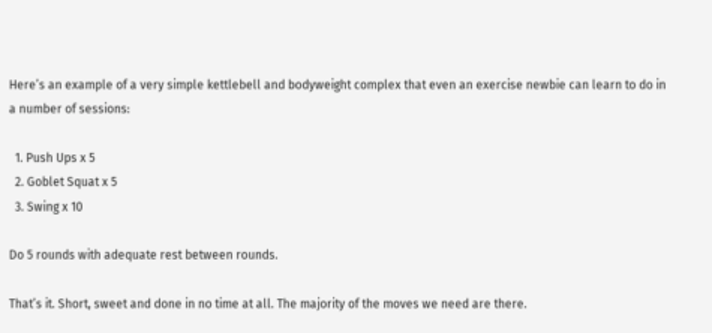Here’s an example of a very simple kettlebell and bodyweight complex that even an exercise newbie can learn to do in a number of sessions:

  1. Push Ups x 5
  2. Goblet Squat x 5
  3. Swing x 10

Do 5 rounds with adequate rest between rounds.

That’s it. Short, sweet and done in no time at all. The majority of the moves we need are there.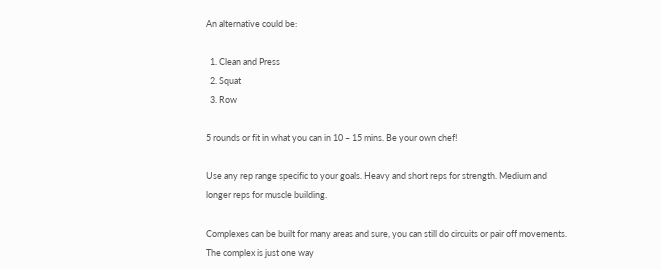An alternative could be:

  1. Clean and Press
  2. Squat
  3. Row

5 rounds or fit in what you can in 10 – 15 mins. Be your own chef!

Use any rep range specific to your goals. Heavy and short reps for strength. Medium and longer reps for muscle building.

Complexes can be built for many areas and sure, you can still do circuits or pair off movements. The complex is just one way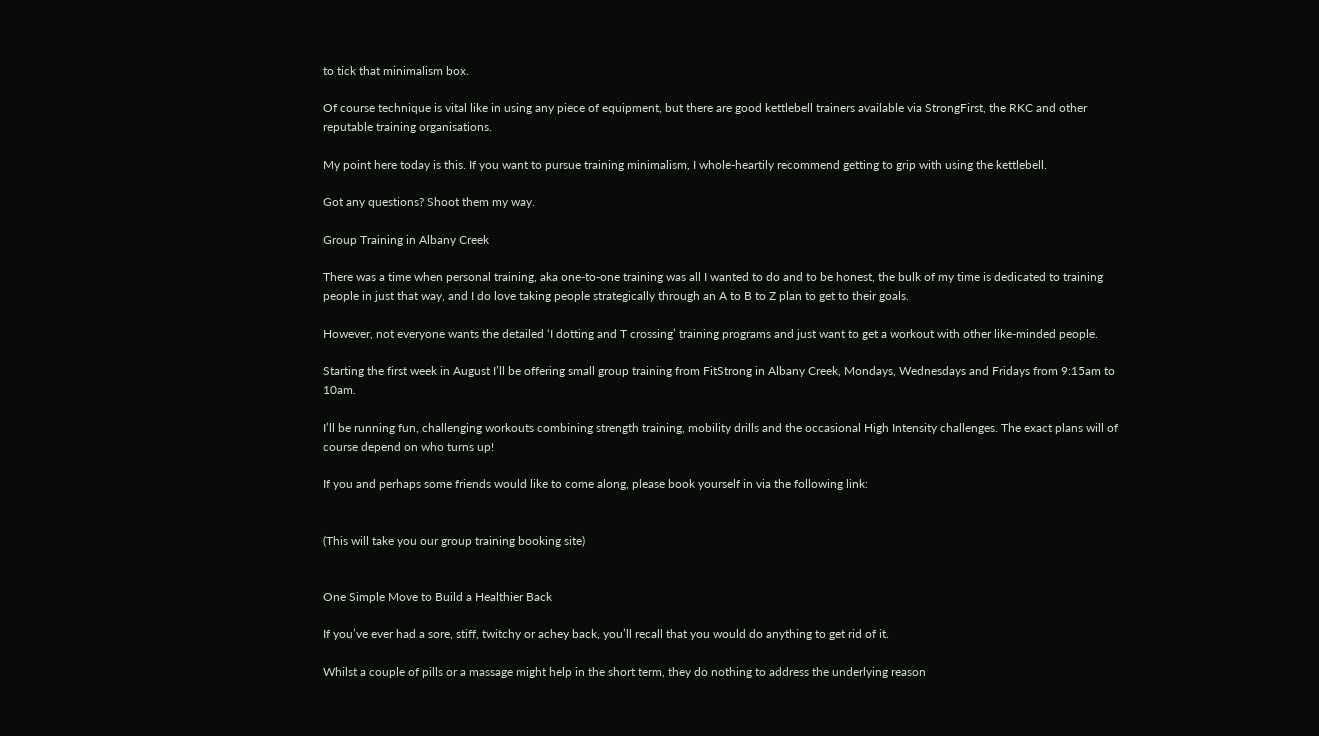to tick that minimalism box.

Of course technique is vital like in using any piece of equipment, but there are good kettlebell trainers available via StrongFirst, the RKC and other reputable training organisations.

My point here today is this. If you want to pursue training minimalism, I whole-heartily recommend getting to grip with using the kettlebell.

Got any questions? Shoot them my way.

Group Training in Albany Creek

There was a time when personal training, aka one-to-one training was all I wanted to do and to be honest, the bulk of my time is dedicated to training people in just that way, and I do love taking people strategically through an A to B to Z plan to get to their goals.

However, not everyone wants the detailed ‘I dotting and T crossing’ training programs and just want to get a workout with other like-minded people.

Starting the first week in August I’ll be offering small group training from FitStrong in Albany Creek, Mondays, Wednesdays and Fridays from 9:15am to 10am.

I’ll be running fun, challenging workouts combining strength training, mobility drills and the occasional High Intensity challenges. The exact plans will of course depend on who turns up!

If you and perhaps some friends would like to come along, please book yourself in via the following link:


(This will take you our group training booking site)


One Simple Move to Build a Healthier Back

If you’ve ever had a sore, stiff, twitchy or achey back, you’ll recall that you would do anything to get rid of it.

Whilst a couple of pills or a massage might help in the short term, they do nothing to address the underlying reason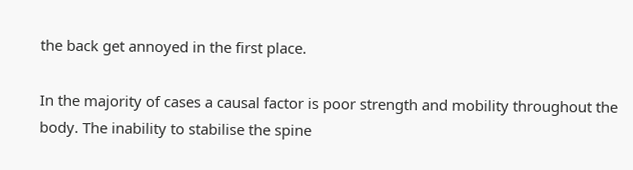the back get annoyed in the first place.

In the majority of cases a causal factor is poor strength and mobility throughout the body. The inability to stabilise the spine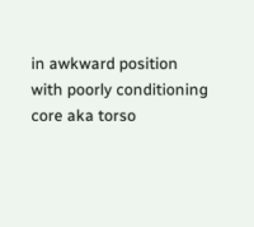in awkward position with poorly conditioning core aka torso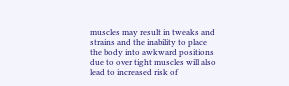muscles may result in tweaks and strains and the inability to place the body into awkward positions due to over tight muscles will also lead to increased risk of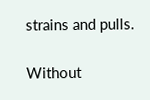strains and pulls.

Without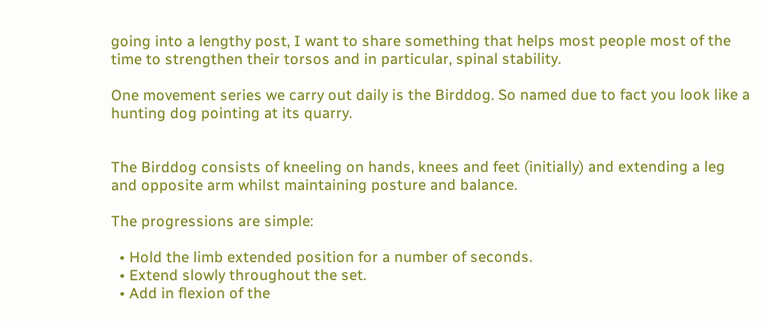going into a lengthy post, I want to share something that helps most people most of the time to strengthen their torsos and in particular, spinal stability.

One movement series we carry out daily is the Birddog. So named due to fact you look like a hunting dog pointing at its quarry.


The Birddog consists of kneeling on hands, knees and feet (initially) and extending a leg and opposite arm whilst maintaining posture and balance.

The progressions are simple:

  • Hold the limb extended position for a number of seconds.
  • Extend slowly throughout the set.
  • Add in flexion of the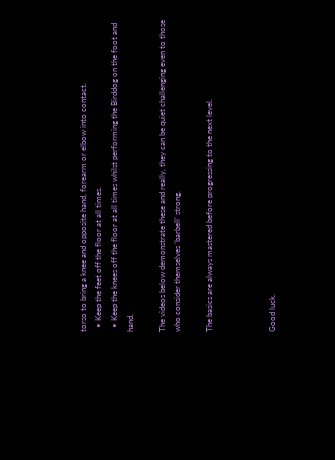torso to bring a knee and opposite hand, forearm or elbow into contact.
  • Keep the feet off the floor at all times.
  • Keep the knees off the floor at all times whilst performing the Birddog on the foot and hand.

The videos below demonstrate these and really, they can be quiet challenging even to those who consider themselves ‘barbell’ strong.

The basics are always mastered before progressing to the next level.



Good luck.